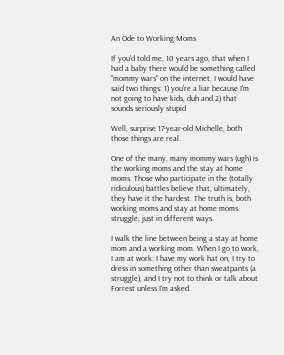An Ode to Working Moms

If you'd told me, 10 years ago, that when I had a baby there would be something called "mommy wars" on the internet, I would have said two things: 1) you're a liar because I'm not going to have kids, duh and 2) that sounds seriously stupid

Well, surprise 17-year-old Michelle, both those things are real.

One of the many, many mommy wars (ugh) is the working moms and the stay at home moms. Those who participate in the (totally ridiculous) battles believe that, ultimately, they have it the hardest. The truth is, both working moms and stay at home moms struggle, just in different ways.

I walk the line between being a stay at home mom and a working mom. When I go to work, I am at work: I have my work hat on, I try to dress in something other than sweatpants (a struggle), and I try not to think or talk about Forrest unless I'm asked.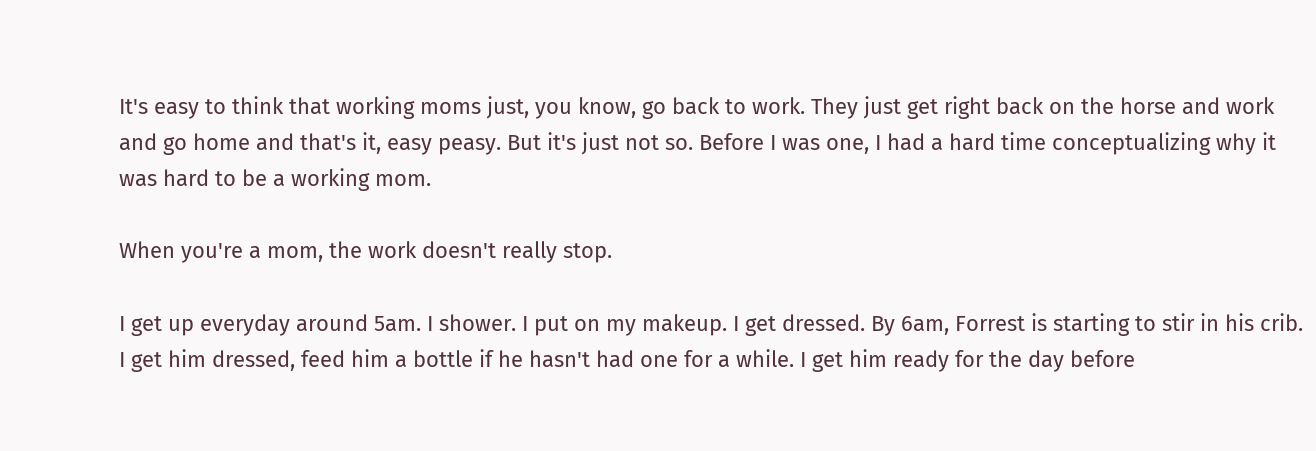It's easy to think that working moms just, you know, go back to work. They just get right back on the horse and work and go home and that's it, easy peasy. But it's just not so. Before I was one, I had a hard time conceptualizing why it was hard to be a working mom.

When you're a mom, the work doesn't really stop.

I get up everyday around 5am. I shower. I put on my makeup. I get dressed. By 6am, Forrest is starting to stir in his crib. I get him dressed, feed him a bottle if he hasn't had one for a while. I get him ready for the day before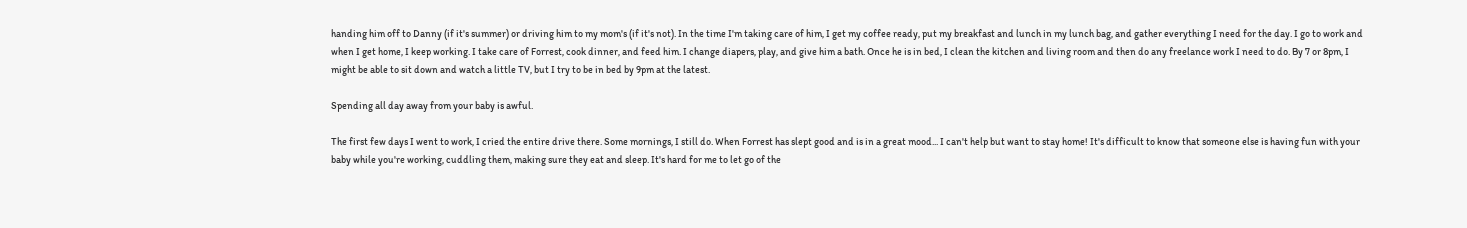handing him off to Danny (if it's summer) or driving him to my mom's (if it's not). In the time I'm taking care of him, I get my coffee ready, put my breakfast and lunch in my lunch bag, and gather everything I need for the day. I go to work and when I get home, I keep working. I take care of Forrest, cook dinner, and feed him. I change diapers, play, and give him a bath. Once he is in bed, I clean the kitchen and living room and then do any freelance work I need to do. By 7 or 8pm, I might be able to sit down and watch a little TV, but I try to be in bed by 9pm at the latest.

Spending all day away from your baby is awful.

The first few days I went to work, I cried the entire drive there. Some mornings, I still do. When Forrest has slept good and is in a great mood... I can't help but want to stay home! It's difficult to know that someone else is having fun with your baby while you're working, cuddling them, making sure they eat and sleep. It's hard for me to let go of the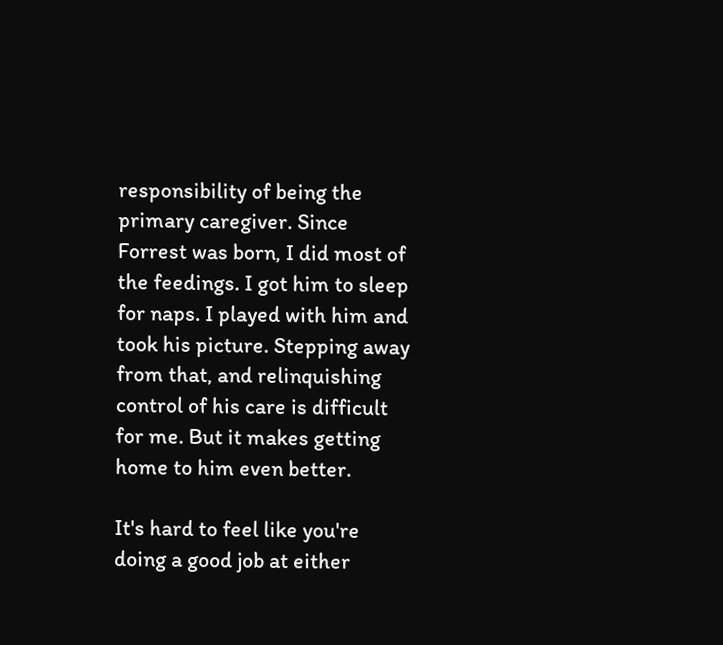responsibility of being the primary caregiver. Since Forrest was born, I did most of the feedings. I got him to sleep for naps. I played with him and took his picture. Stepping away from that, and relinquishing control of his care is difficult for me. But it makes getting home to him even better.

It's hard to feel like you're doing a good job at either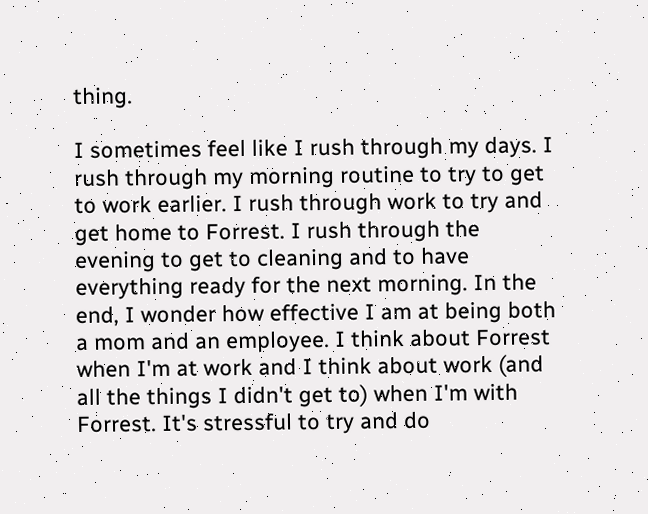thing.

I sometimes feel like I rush through my days. I rush through my morning routine to try to get to work earlier. I rush through work to try and get home to Forrest. I rush through the evening to get to cleaning and to have everything ready for the next morning. In the end, I wonder how effective I am at being both a mom and an employee. I think about Forrest when I'm at work and I think about work (and all the things I didn't get to) when I'm with Forrest. It's stressful to try and do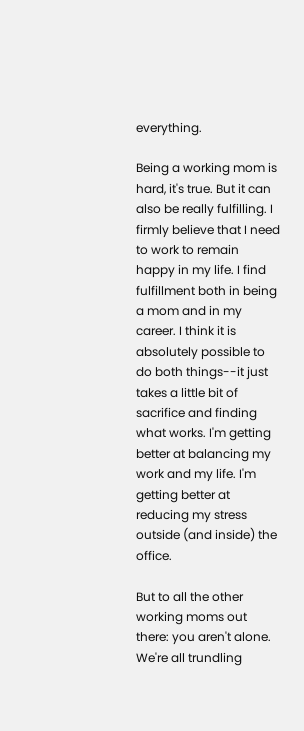everything.

Being a working mom is hard, it's true. But it can also be really fulfilling. I firmly believe that I need to work to remain happy in my life. I find fulfillment both in being a mom and in my career. I think it is absolutely possible to do both things--it just takes a little bit of sacrifice and finding what works. I'm getting better at balancing my work and my life. I'm getting better at reducing my stress outside (and inside) the office.

But to all the other working moms out there: you aren't alone. We're all trundling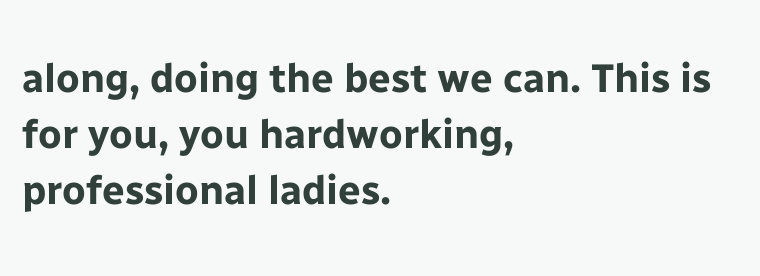along, doing the best we can. This is for you, you hardworking, professional ladies.